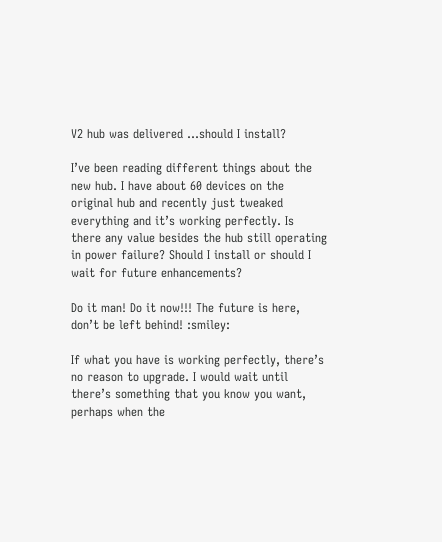V2 hub was delivered ...should I install?

I’ve been reading different things about the new hub. I have about 60 devices on the original hub and recently just tweaked everything and it’s working perfectly. Is there any value besides the hub still operating in power failure? Should I install or should I wait for future enhancements?

Do it man! Do it now!!! The future is here, don’t be left behind! :smiley:

If what you have is working perfectly, there’s no reason to upgrade. I would wait until there’s something that you know you want, perhaps when the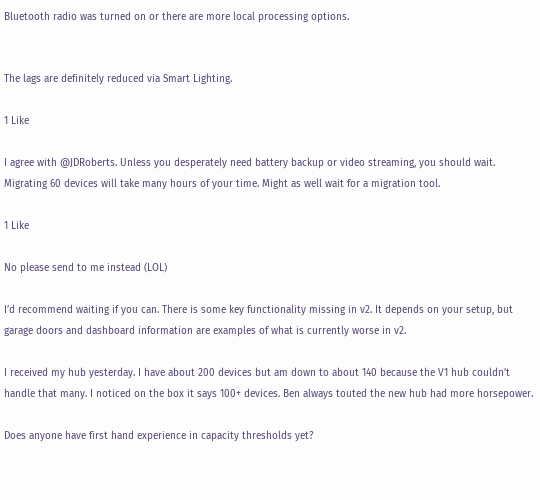Bluetooth radio was turned on or there are more local processing options.


The lags are definitely reduced via Smart Lighting.

1 Like

I agree with @JDRoberts. Unless you desperately need battery backup or video streaming, you should wait. Migrating 60 devices will take many hours of your time. Might as well wait for a migration tool.

1 Like

No please send to me instead (LOL)

I’d recommend waiting if you can. There is some key functionality missing in v2. It depends on your setup, but garage doors and dashboard information are examples of what is currently worse in v2.

I received my hub yesterday. I have about 200 devices but am down to about 140 because the V1 hub couldn’t handle that many. I noticed on the box it says 100+ devices. Ben always touted the new hub had more horsepower.

Does anyone have first hand experience in capacity thresholds yet?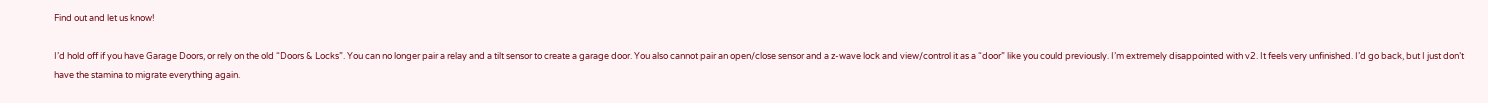Find out and let us know!

I’d hold off if you have Garage Doors, or rely on the old “Doors & Locks”. You can no longer pair a relay and a tilt sensor to create a garage door. You also cannot pair an open/close sensor and a z-wave lock and view/control it as a “door” like you could previously. I’m extremely disappointed with v2. It feels very unfinished. I’d go back, but I just don’t have the stamina to migrate everything again.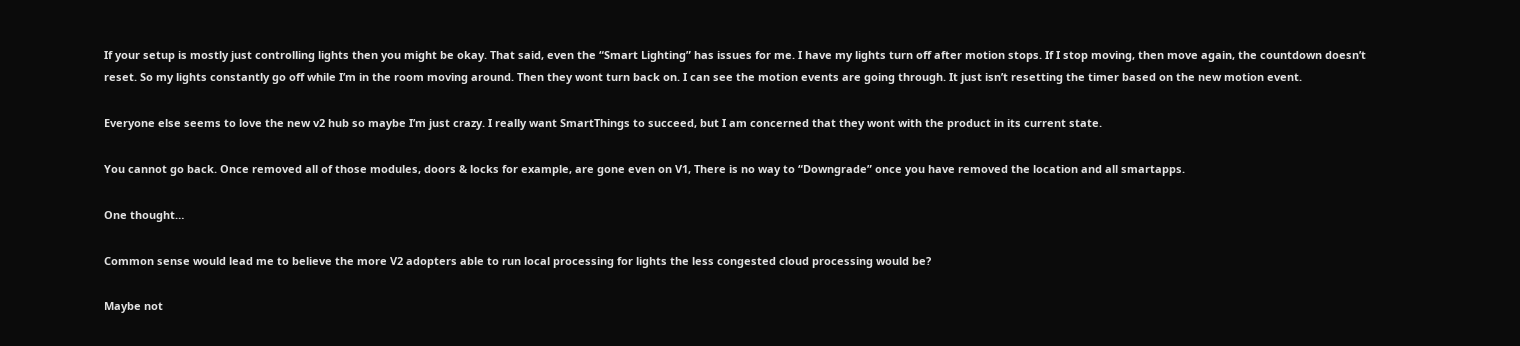If your setup is mostly just controlling lights then you might be okay. That said, even the “Smart Lighting” has issues for me. I have my lights turn off after motion stops. If I stop moving, then move again, the countdown doesn’t reset. So my lights constantly go off while I’m in the room moving around. Then they wont turn back on. I can see the motion events are going through. It just isn’t resetting the timer based on the new motion event.

Everyone else seems to love the new v2 hub so maybe I’m just crazy. I really want SmartThings to succeed, but I am concerned that they wont with the product in its current state.

You cannot go back. Once removed all of those modules, doors & locks for example, are gone even on V1, There is no way to “Downgrade” once you have removed the location and all smartapps.

One thought…

Common sense would lead me to believe the more V2 adopters able to run local processing for lights the less congested cloud processing would be?

Maybe not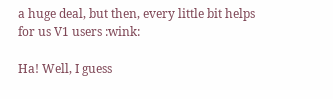a huge deal, but then, every little bit helps for us V1 users :wink:

Ha! Well, I guess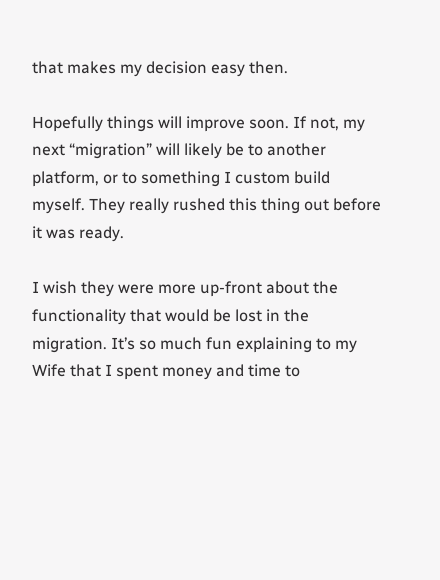that makes my decision easy then.

Hopefully things will improve soon. If not, my next “migration” will likely be to another platform, or to something I custom build myself. They really rushed this thing out before it was ready.

I wish they were more up-front about the functionality that would be lost in the migration. It’s so much fun explaining to my Wife that I spent money and time to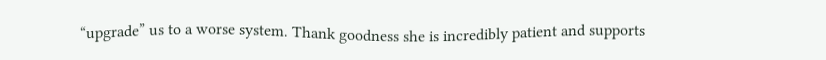“upgrade” us to a worse system. Thank goodness she is incredibly patient and supports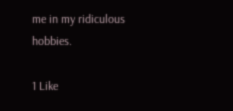me in my ridiculous hobbies.

1 Like